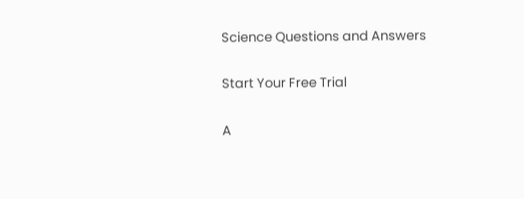Science Questions and Answers

Start Your Free Trial

A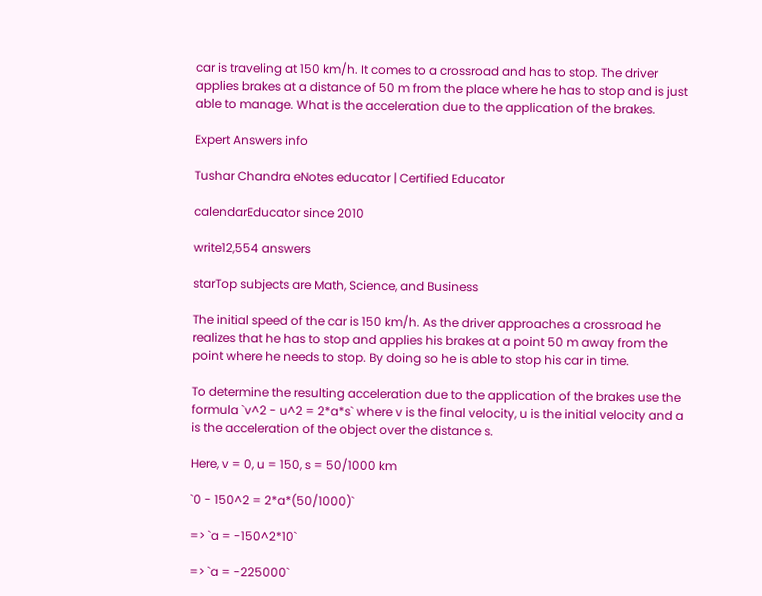car is traveling at 150 km/h. It comes to a crossroad and has to stop. The driver applies brakes at a distance of 50 m from the place where he has to stop and is just able to manage. What is the acceleration due to the application of the brakes.

Expert Answers info

Tushar Chandra eNotes educator | Certified Educator

calendarEducator since 2010

write12,554 answers

starTop subjects are Math, Science, and Business

The initial speed of the car is 150 km/h. As the driver approaches a crossroad he realizes that he has to stop and applies his brakes at a point 50 m away from the point where he needs to stop. By doing so he is able to stop his car in time.

To determine the resulting acceleration due to the application of the brakes use the formula `v^2 - u^2 = 2*a*s` where v is the final velocity, u is the initial velocity and a is the acceleration of the object over the distance s.

Here, v = 0, u = 150, s = 50/1000 km

`0 - 150^2 = 2*a*(50/1000)`

=> `a = -150^2*10`

=> `a = -225000`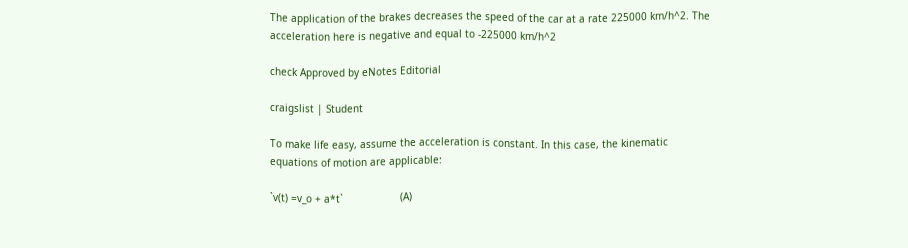The application of the brakes decreases the speed of the car at a rate 225000 km/h^2. The acceleration here is negative and equal to -225000 km/h^2

check Approved by eNotes Editorial

craigslist | Student

To make life easy, assume the acceleration is constant. In this case, the kinematic equations of motion are applicable:

`v(t) =v_o + a*t`                   (A)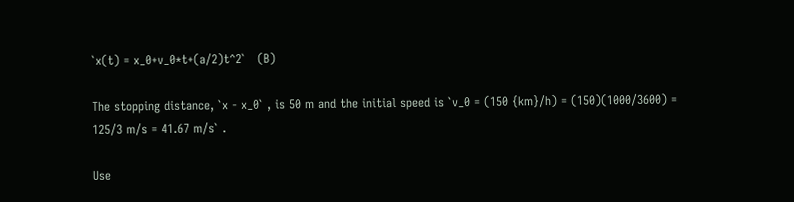`x(t) = x_0+v_0*t+(a/2)t^2`   (B)

The stopping distance, `x - x_0` , is 50 m and the initial speed is `v_0 = (150 {km}/h) = (150)(1000/3600) = 125/3 m/s = 41.67 m/s` .

Use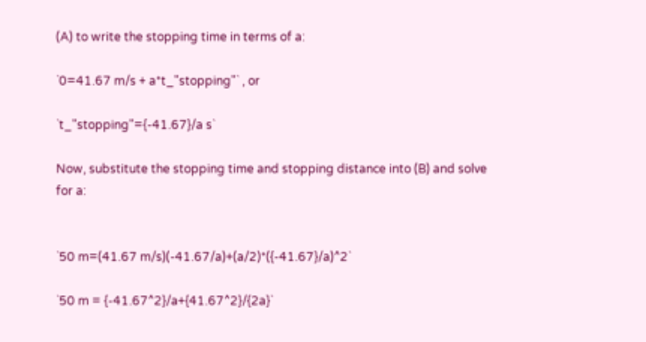(A) to write the stopping time in terms of a:

`0=41.67 m/s + a*t_"stopping"` , or

`t_"stopping"={-41.67}/a s`

Now, substitute the stopping time and stopping distance into (B) and solve for a:


`50 m=(41.67 m/s)(-41.67/a)+(a/2)*({-41.67}/a)^2`

`50 m = {-41.67^2}/a+{41.67^2}/{2a}`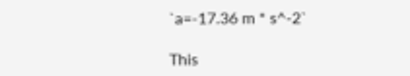`a=-17.36 m * s^-2`

This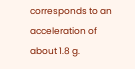corresponds to an acceleration of about 1.8 g.